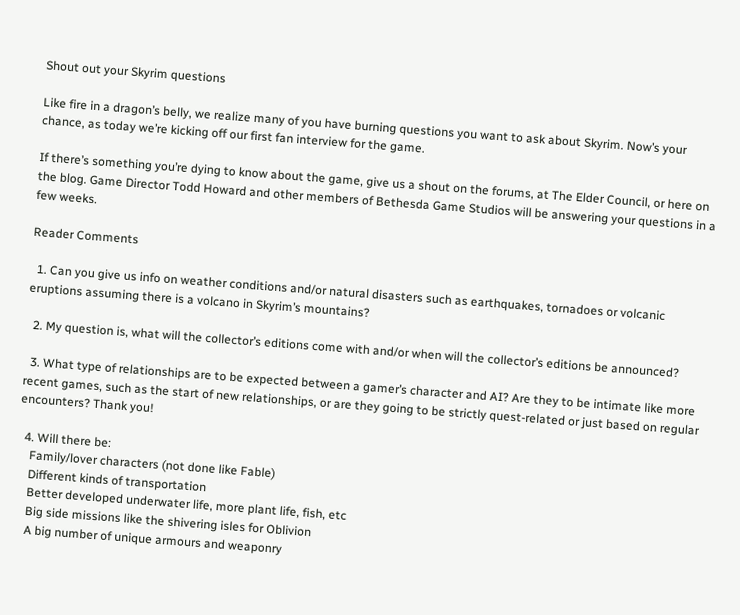Shout out your Skyrim questions

Like fire in a dragon’s belly, we realize many of you have burning questions you want to ask about Skyrim. Now’s your chance, as today we’re kicking off our first fan interview for the game.

If there’s something you’re dying to know about the game, give us a shout on the forums, at The Elder Council, or here on the blog. Game Director Todd Howard and other members of Bethesda Game Studios will be answering your questions in a few weeks.

Reader Comments

  1. Can you give us info on weather conditions and/or natural disasters such as earthquakes, tornadoes or volcanic eruptions assuming there is a volcano in Skyrim’s mountains?

  2. My question is, what will the collector’s editions come with and/or when will the collector’s editions be announced?

  3. What type of relationships are to be expected between a gamer’s character and AI? Are they to be intimate like more recent games, such as the start of new relationships, or are they going to be strictly quest-related or just based on regular encounters? Thank you!

  4. Will there be:
    Family/lover characters (not done like Fable)
    Different kinds of transportation
    Better developed underwater life, more plant life, fish, etc
    Big side missions like the shivering isles for Oblivion
    A big number of unique armours and weaponry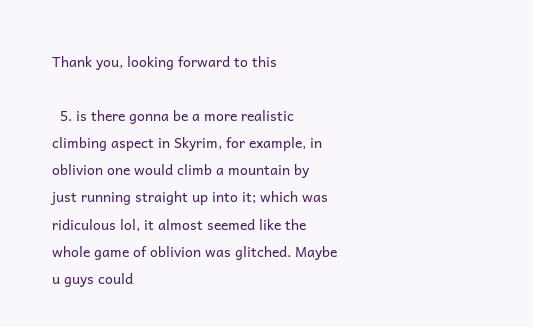Thank you, looking forward to this

  5. is there gonna be a more realistic climbing aspect in Skyrim, for example, in oblivion one would climb a mountain by just running straight up into it; which was ridiculous lol, it almost seemed like the whole game of oblivion was glitched. Maybe u guys could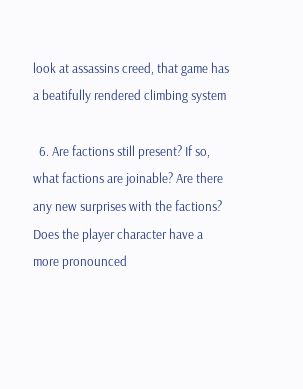look at assassins creed, that game has a beatifully rendered climbing system

  6. Are factions still present? If so, what factions are joinable? Are there any new surprises with the factions? Does the player character have a more pronounced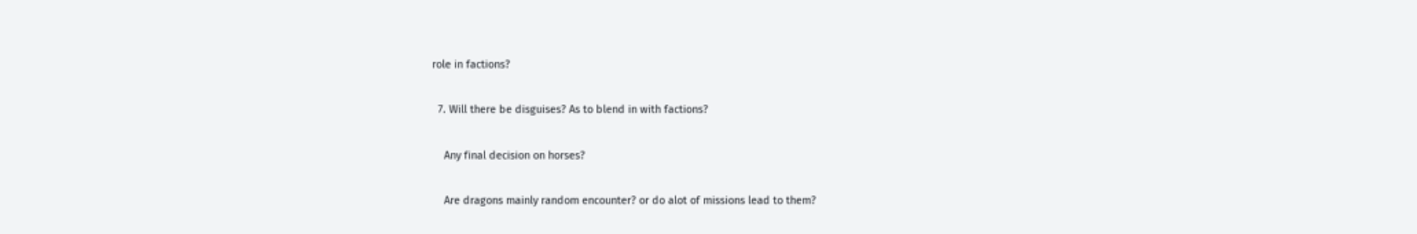role in factions?

  7. Will there be disguises? As to blend in with factions?

    Any final decision on horses?

    Are dragons mainly random encounter? or do alot of missions lead to them?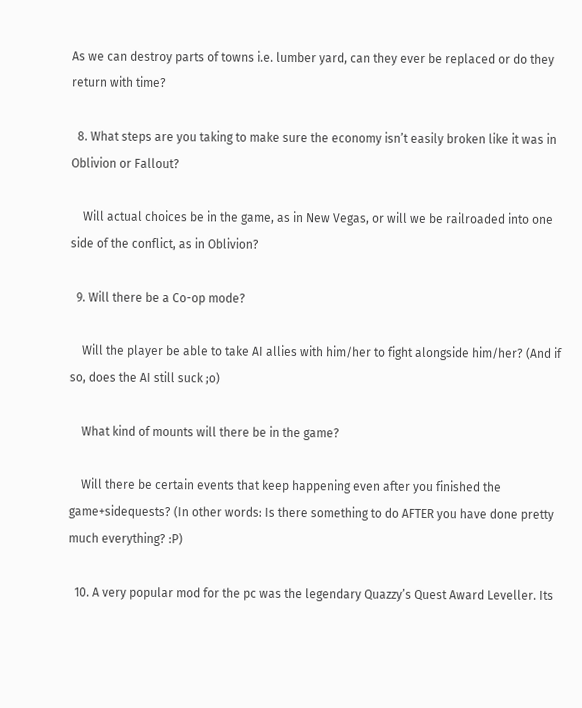As we can destroy parts of towns i.e. lumber yard, can they ever be replaced or do they return with time?

  8. What steps are you taking to make sure the economy isn’t easily broken like it was in Oblivion or Fallout?

    Will actual choices be in the game, as in New Vegas, or will we be railroaded into one side of the conflict, as in Oblivion?

  9. Will there be a Co-op mode?

    Will the player be able to take AI allies with him/her to fight alongside him/her? (And if so, does the AI still suck ;o)

    What kind of mounts will there be in the game?

    Will there be certain events that keep happening even after you finished the game+sidequests? (In other words: Is there something to do AFTER you have done pretty much everything? :P)

  10. A very popular mod for the pc was the legendary Quazzy’s Quest Award Leveller. Its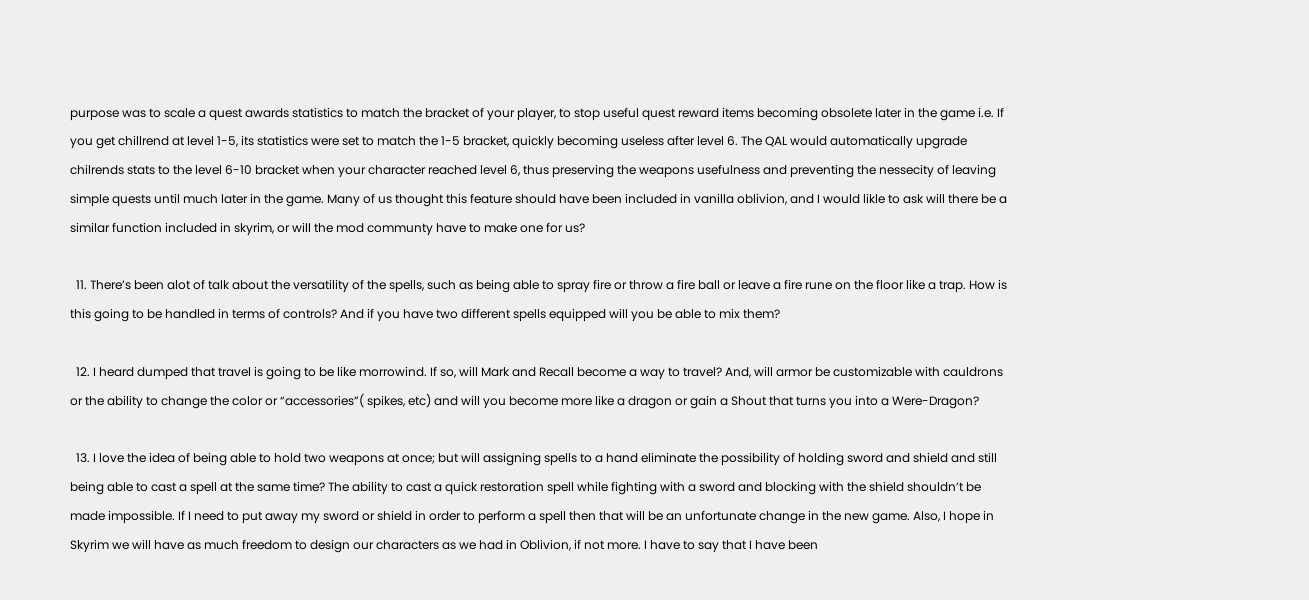purpose was to scale a quest awards statistics to match the bracket of your player, to stop useful quest reward items becoming obsolete later in the game i.e. If you get chillrend at level 1-5, its statistics were set to match the 1-5 bracket, quickly becoming useless after level 6. The QAL would automatically upgrade chilrends stats to the level 6-10 bracket when your character reached level 6, thus preserving the weapons usefulness and preventing the nessecity of leaving simple quests until much later in the game. Many of us thought this feature should have been included in vanilla oblivion, and I would likle to ask will there be a similar function included in skyrim, or will the mod communty have to make one for us?

  11. There’s been alot of talk about the versatility of the spells, such as being able to spray fire or throw a fire ball or leave a fire rune on the floor like a trap. How is this going to be handled in terms of controls? And if you have two different spells equipped will you be able to mix them?

  12. I heard dumped that travel is going to be like morrowind. If so, will Mark and Recall become a way to travel? And, will armor be customizable with cauldrons or the ability to change the color or “accessories”( spikes, etc) and will you become more like a dragon or gain a Shout that turns you into a Were-Dragon?

  13. I love the idea of being able to hold two weapons at once; but will assigning spells to a hand eliminate the possibility of holding sword and shield and still being able to cast a spell at the same time? The ability to cast a quick restoration spell while fighting with a sword and blocking with the shield shouldn’t be made impossible. If I need to put away my sword or shield in order to perform a spell then that will be an unfortunate change in the new game. Also, I hope in Skyrim we will have as much freedom to design our characters as we had in Oblivion, if not more. I have to say that I have been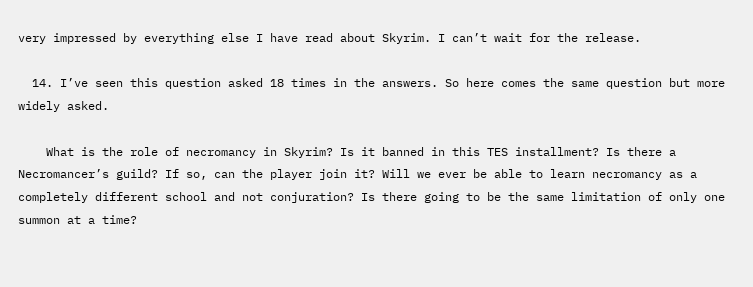very impressed by everything else I have read about Skyrim. I can’t wait for the release.

  14. I’ve seen this question asked 18 times in the answers. So here comes the same question but more widely asked.

    What is the role of necromancy in Skyrim? Is it banned in this TES installment? Is there a Necromancer’s guild? If so, can the player join it? Will we ever be able to learn necromancy as a completely different school and not conjuration? Is there going to be the same limitation of only one summon at a time?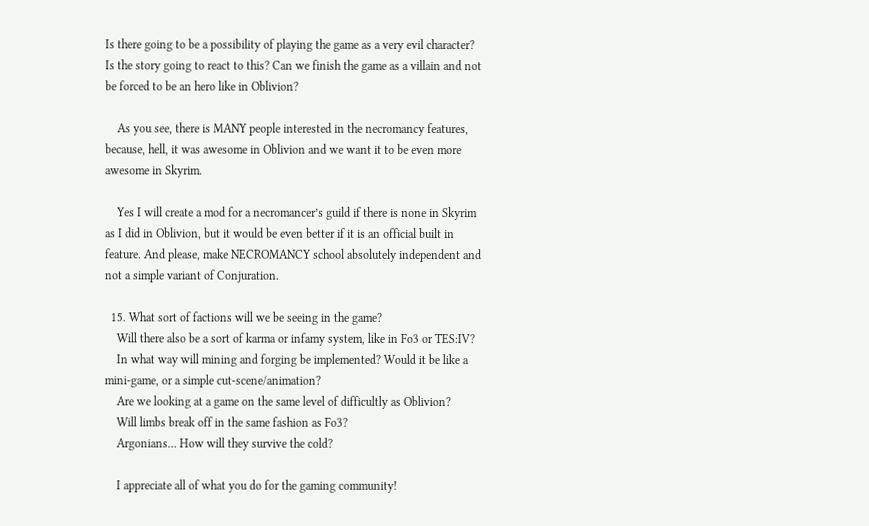Is there going to be a possibility of playing the game as a very evil character? Is the story going to react to this? Can we finish the game as a villain and not be forced to be an hero like in Oblivion?

    As you see, there is MANY people interested in the necromancy features, because, hell, it was awesome in Oblivion and we want it to be even more awesome in Skyrim.

    Yes I will create a mod for a necromancer’s guild if there is none in Skyrim as I did in Oblivion, but it would be even better if it is an official built in feature. And please, make NECROMANCY school absolutely independent and not a simple variant of Conjuration.

  15. What sort of factions will we be seeing in the game?
    Will there also be a sort of karma or infamy system, like in Fo3 or TES:IV?
    In what way will mining and forging be implemented? Would it be like a mini-game, or a simple cut-scene/animation?
    Are we looking at a game on the same level of difficultly as Oblivion?
    Will limbs break off in the same fashion as Fo3?
    Argonians… How will they survive the cold?

    I appreciate all of what you do for the gaming community!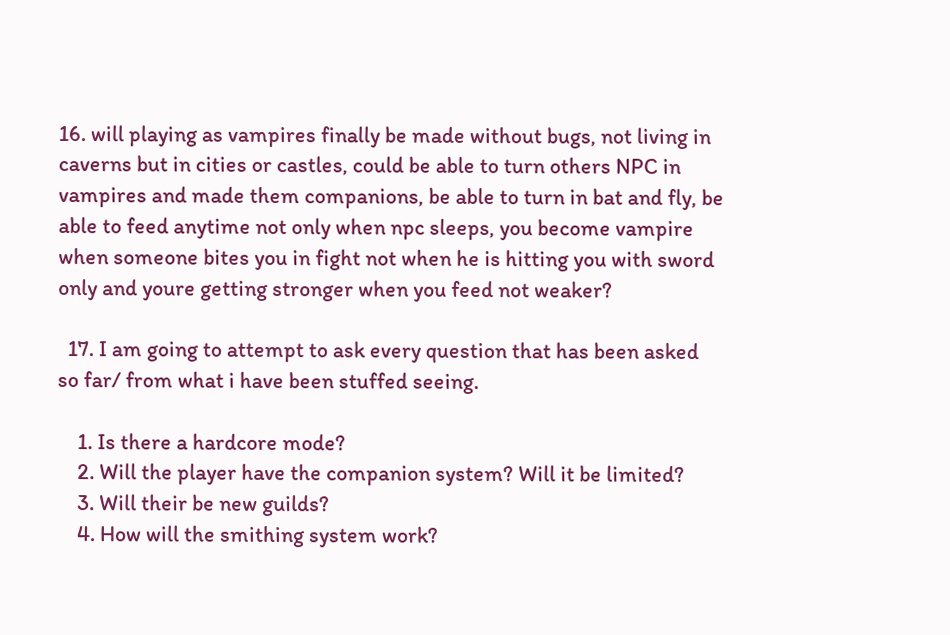16. will playing as vampires finally be made without bugs, not living in caverns but in cities or castles, could be able to turn others NPC in vampires and made them companions, be able to turn in bat and fly, be able to feed anytime not only when npc sleeps, you become vampire when someone bites you in fight not when he is hitting you with sword only and youre getting stronger when you feed not weaker?

  17. I am going to attempt to ask every question that has been asked so far/ from what i have been stuffed seeing.

    1. Is there a hardcore mode?
    2. Will the player have the companion system? Will it be limited?
    3. Will their be new guilds?
    4. How will the smithing system work?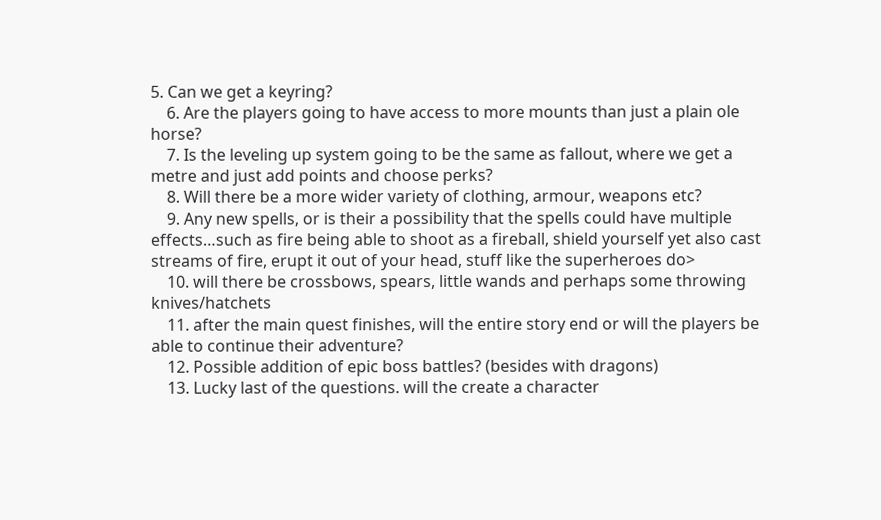5. Can we get a keyring?
    6. Are the players going to have access to more mounts than just a plain ole horse?
    7. Is the leveling up system going to be the same as fallout, where we get a metre and just add points and choose perks?
    8. Will there be a more wider variety of clothing, armour, weapons etc?
    9. Any new spells, or is their a possibility that the spells could have multiple effects…such as fire being able to shoot as a fireball, shield yourself yet also cast streams of fire, erupt it out of your head, stuff like the superheroes do>
    10. will there be crossbows, spears, little wands and perhaps some throwing knives/hatchets
    11. after the main quest finishes, will the entire story end or will the players be able to continue their adventure?
    12. Possible addition of epic boss battles? (besides with dragons)
    13. Lucky last of the questions. will the create a character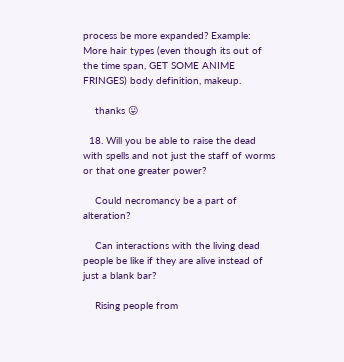process be more expanded? Example: More hair types (even though its out of the time span, GET SOME ANIME FRINGES) body definition, makeup.

    thanks 😛

  18. Will you be able to raise the dead with spells and not just the staff of worms or that one greater power?

    Could necromancy be a part of alteration?

    Can interactions with the living dead people be like if they are alive instead of just a blank bar?

    Rising people from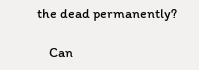the dead permanently?

    Can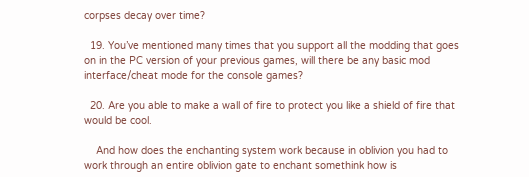corpses decay over time?

  19. You’ve mentioned many times that you support all the modding that goes on in the PC version of your previous games, will there be any basic mod interface/cheat mode for the console games?

  20. Are you able to make a wall of fire to protect you like a shield of fire that would be cool.

    And how does the enchanting system work because in oblivion you had to work through an entire oblivion gate to enchant somethink how is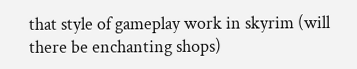that style of gameplay work in skyrim (will there be enchanting shops)